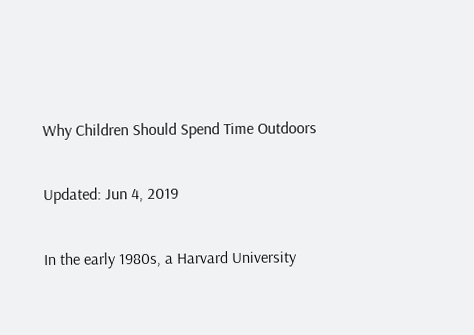Why Children Should Spend Time Outdoors

Updated: Jun 4, 2019

In the early 1980s, a Harvard University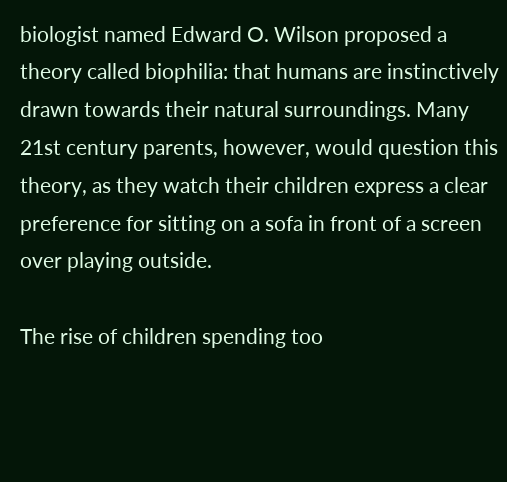biologist named Edward O. Wilson proposed a theory called biophilia: that humans are instinctively drawn towards their natural surroundings. Many 21st century parents, however, would question this theory, as they watch their children express a clear preference for sitting on a sofa in front of a screen over playing outside.

The rise of children spending too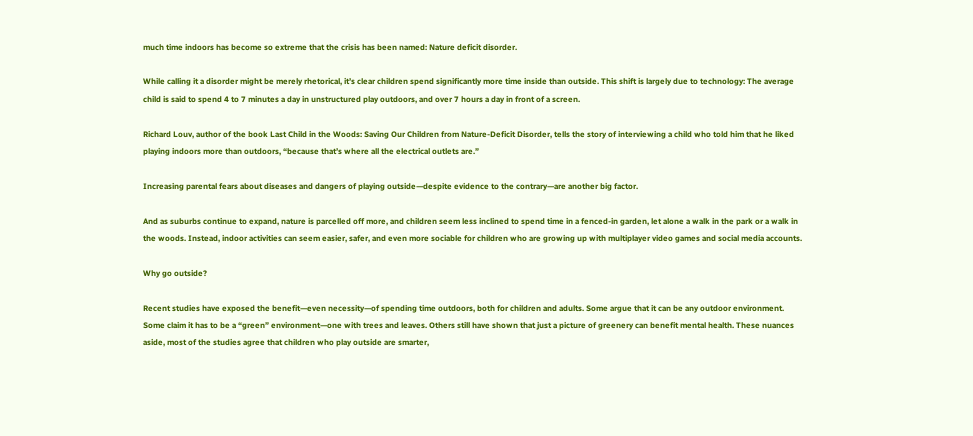much time indoors has become so extreme that the crisis has been named: Nature deficit disorder.

While calling it a disorder might be merely rhetorical, it’s clear children spend significantly more time inside than outside. This shift is largely due to technology: The average child is said to spend 4 to 7 minutes a day in unstructured play outdoors, and over 7 hours a day in front of a screen.

Richard Louv, author of the book Last Child in the Woods: Saving Our Children from Nature-Deficit Disorder, tells the story of interviewing a child who told him that he liked playing indoors more than outdoors, “because that’s where all the electrical outlets are.”

Increasing parental fears about diseases and dangers of playing outside—despite evidence to the contrary—are another big factor.

And as suburbs continue to expand, nature is parcelled off more, and children seem less inclined to spend time in a fenced-in garden, let alone a walk in the park or a walk in the woods. Instead, indoor activities can seem easier, safer, and even more sociable for children who are growing up with multiplayer video games and social media accounts.

Why go outside?

Recent studies have exposed the benefit—even necessity—of spending time outdoors, both for children and adults. Some argue that it can be any outdoor environment. Some claim it has to be a “green” environment—one with trees and leaves. Others still have shown that just a picture of greenery can benefit mental health. These nuances aside, most of the studies agree that children who play outside are smarter,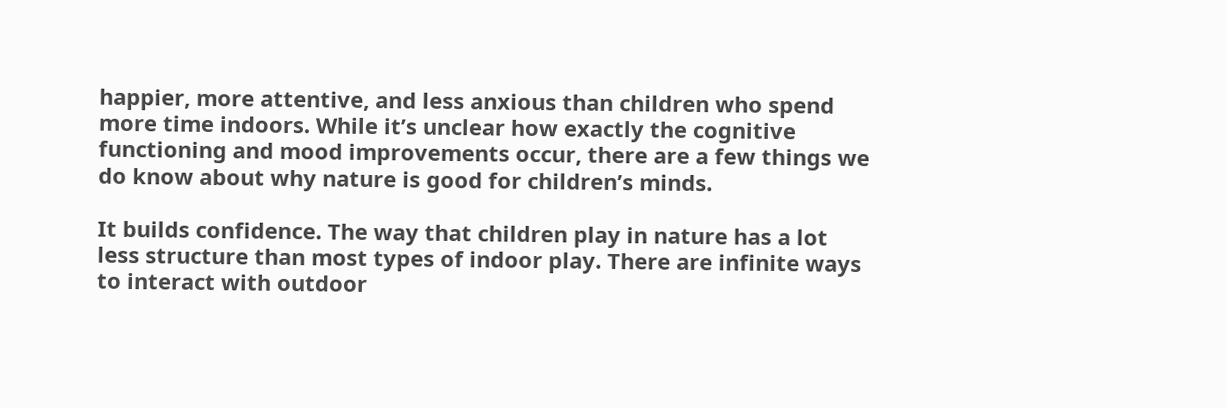happier, more attentive, and less anxious than children who spend more time indoors. While it’s unclear how exactly the cognitive functioning and mood improvements occur, there are a few things we do know about why nature is good for children’s minds.

It builds confidence. The way that children play in nature has a lot less structure than most types of indoor play. There are infinite ways to interact with outdoor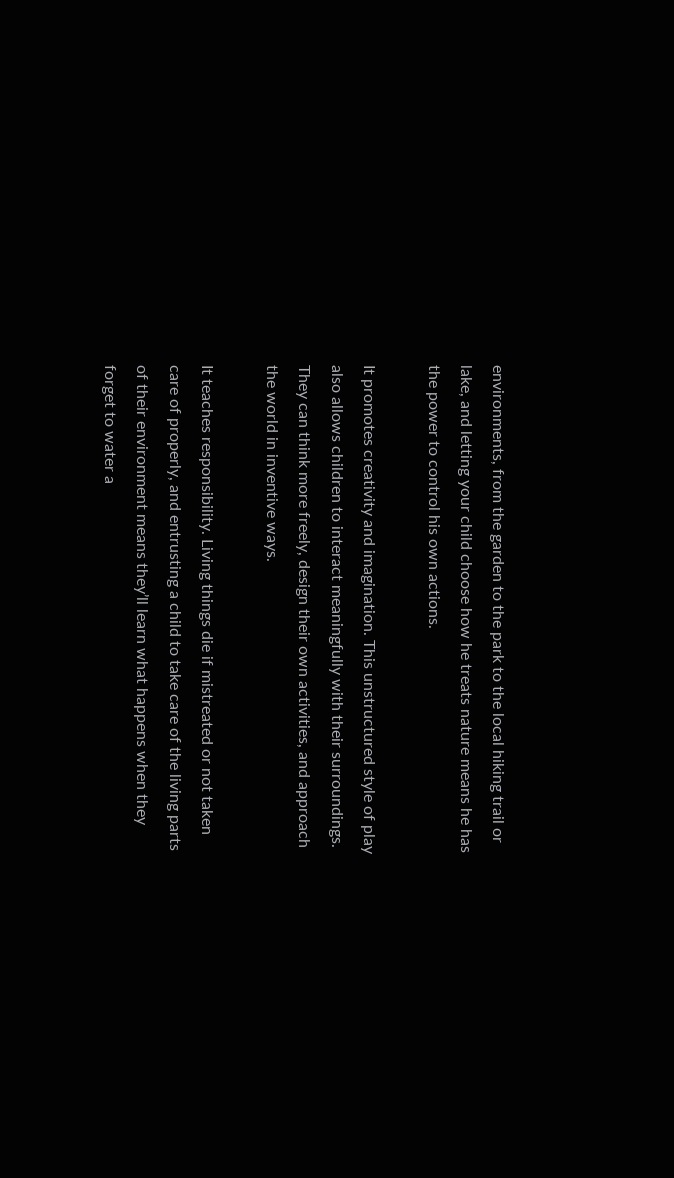environments, from the garden to the park to the local hiking trail or lake, and letting your child choose how he treats nature means he has the power to control his own actions.

It promotes creativity and imagination. This unstructured style of play also allows children to interact meaningfully with their surroundings. They can think more freely, design their own activities, and approach the world in inventive ways.

It teaches responsibility. Living things die if mistreated or not taken care of properly, and entrusting a child to take care of the living parts of their environment means they’ll learn what happens when they forget to water a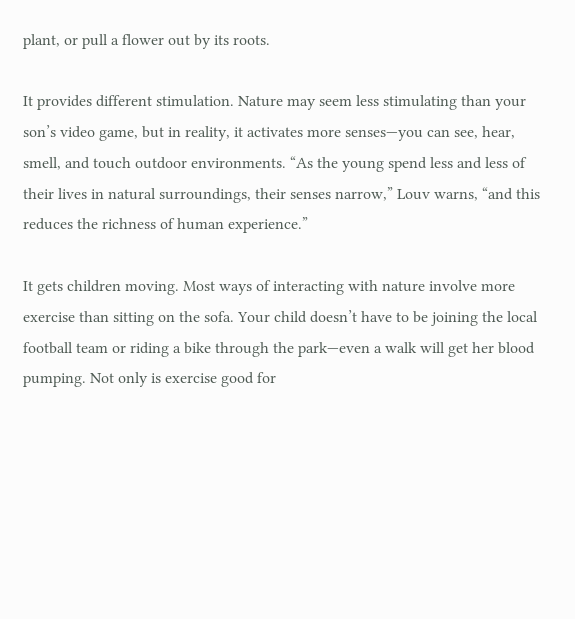plant, or pull a flower out by its roots.

It provides different stimulation. Nature may seem less stimulating than your son’s video game, but in reality, it activates more senses—you can see, hear, smell, and touch outdoor environments. “As the young spend less and less of their lives in natural surroundings, their senses narrow,” Louv warns, “and this reduces the richness of human experience.”

It gets children moving. Most ways of interacting with nature involve more exercise than sitting on the sofa. Your child doesn’t have to be joining the local football team or riding a bike through the park—even a walk will get her blood pumping. Not only is exercise good for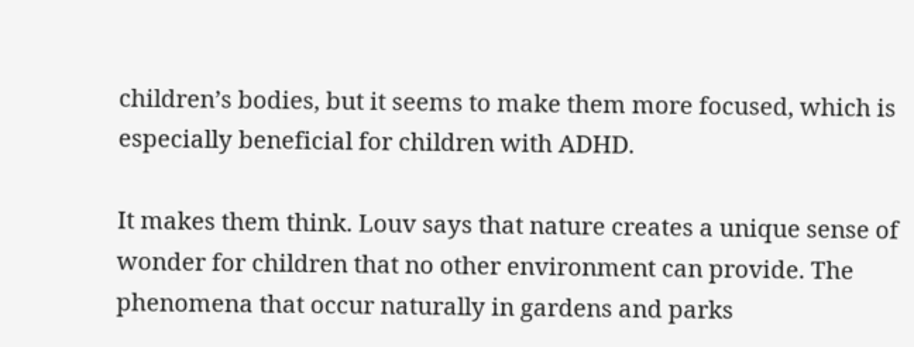children’s bodies, but it seems to make them more focused, which is especially beneficial for children with ADHD.

It makes them think. Louv says that nature creates a unique sense of wonder for children that no other environment can provide. The phenomena that occur naturally in gardens and parks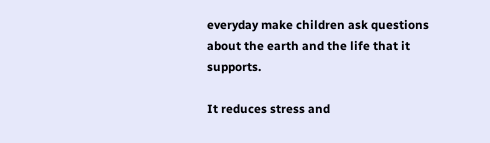everyday make children ask questions about the earth and the life that it supports.

It reduces stress and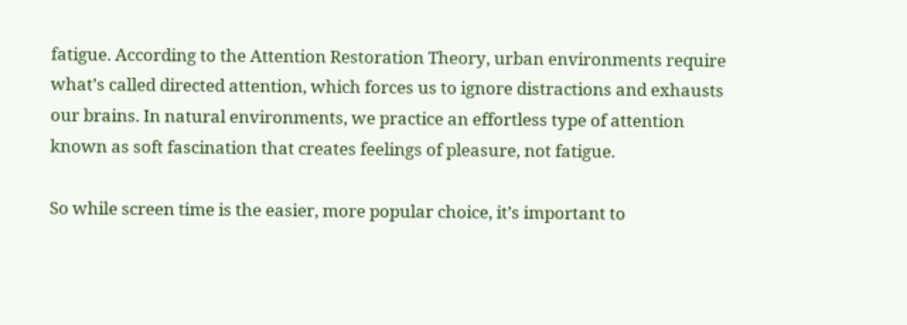fatigue. According to the Attention Restoration Theory, urban environments require what’s called directed attention, which forces us to ignore distractions and exhausts our brains. In natural environments, we practice an effortless type of attention known as soft fascination that creates feelings of pleasure, not fatigue.

So while screen time is the easier, more popular choice, it’s important to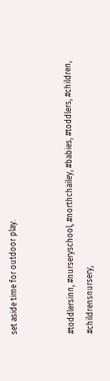set aside time for outdoor play.


#toddlersinn, #nurseryschool, #northchailey, #babies, #toddlers, #children, #childrensnursery,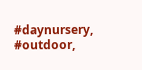#daynursery, #outdoor,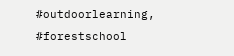#outdoorlearning, #forestschool